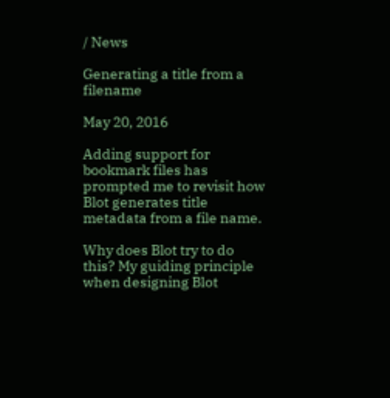/ News

Generating a title from a filename

May 20, 2016

Adding support for bookmark files has prompted me to revisit how Blot generates title metadata from a file name.

Why does Blot try to do this? My guiding principle when designing Blot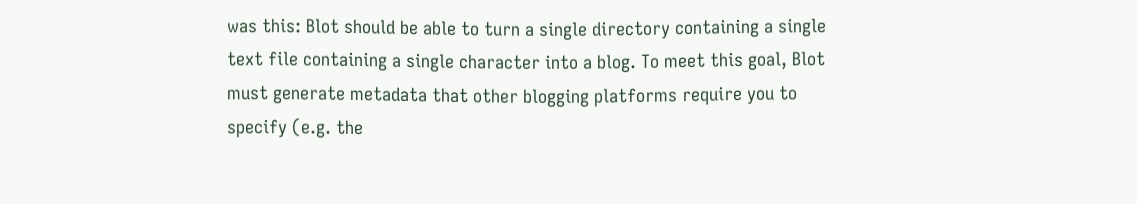was this: Blot should be able to turn a single directory containing a single text file containing a single character into a blog. To meet this goal, Blot must generate metadata that other blogging platforms require you to specify (e.g. the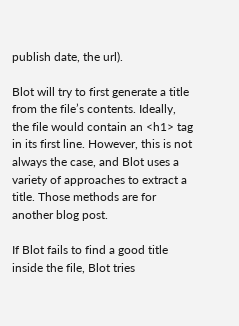publish date, the url).

Blot will try to first generate a title from the file’s contents. Ideally, the file would contain an <h1> tag in its first line. However, this is not always the case, and Blot uses a variety of approaches to extract a title. Those methods are for another blog post.

If Blot fails to find a good title inside the file, Blot tries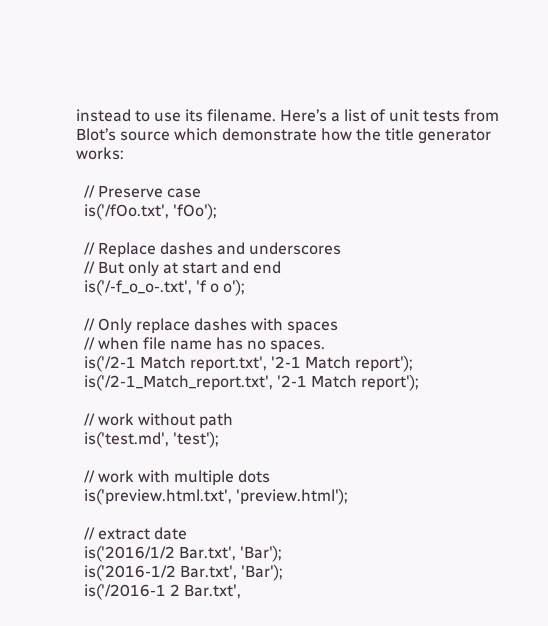instead to use its filename. Here’s a list of unit tests from Blot’s source which demonstrate how the title generator works:

  // Preserve case
  is('/fOo.txt', 'fOo');

  // Replace dashes and underscores
  // But only at start and end
  is('/-f_o_o-.txt', 'f o o');

  // Only replace dashes with spaces
  // when file name has no spaces.
  is('/2-1 Match report.txt', '2-1 Match report');
  is('/2-1_Match_report.txt', '2-1 Match report');

  // work without path
  is('test.md', 'test');

  // work with multiple dots
  is('preview.html.txt', 'preview.html');

  // extract date
  is('2016/1/2 Bar.txt', 'Bar');
  is('2016-1/2 Bar.txt', 'Bar');
  is('/2016-1 2 Bar.txt',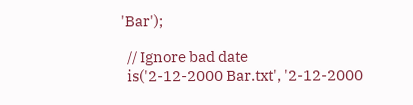'Bar');

  // Ignore bad date
  is('2-12-2000 Bar.txt', '2-12-2000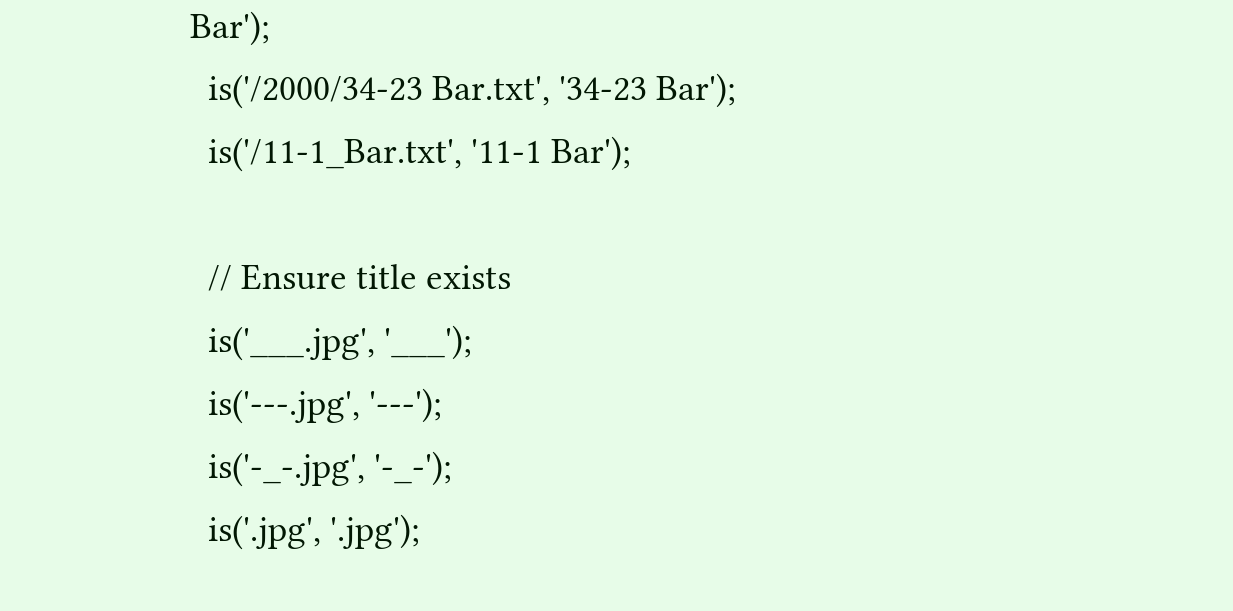Bar');
  is('/2000/34-23 Bar.txt', '34-23 Bar');
  is('/11-1_Bar.txt', '11-1 Bar');

  // Ensure title exists
  is('___.jpg', '___');
  is('---.jpg', '---');
  is('-_-.jpg', '-_-');
  is('.jpg', '.jpg');